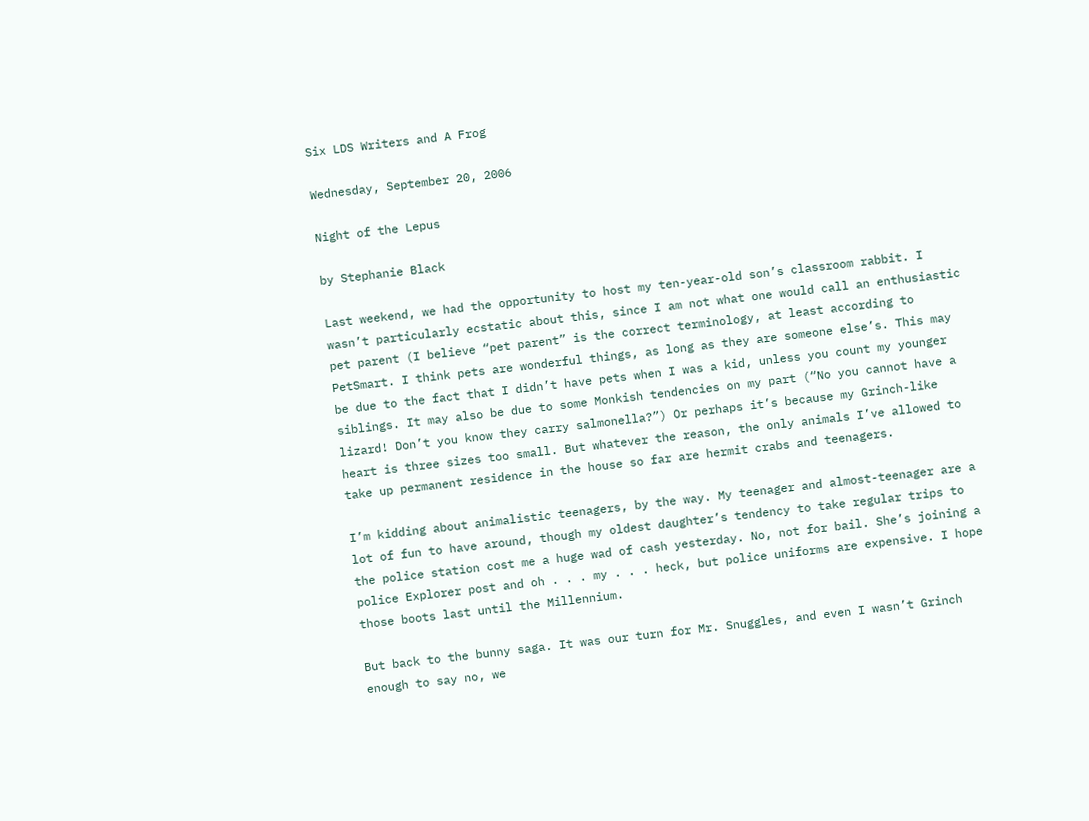Six LDS Writers and A Frog

Wednesday, September 20, 2006

Night of the Lepus

by Stephanie Black

Last weekend, we had the opportunity to host my ten-year-old son’s classroom rabbit. I wasn’t particularly ecstatic about this, since I am not what one would call an enthusiastic pet parent (I believe “pet parent” is the correct terminology, at least according to PetSmart. I think pets are wonderful things, as long as they are someone else’s. This may be due to the fact that I didn’t have pets when I was a kid, unless you count my younger siblings. It may also be due to some Monkish tendencies on my part (“No you cannot have a lizard! Don’t you know they carry salmonella?”) Or perhaps it’s because my Grinch-like heart is three sizes too small. But whatever the reason, the only animals I’ve allowed to take up permanent residence in the house so far are hermit crabs and teenagers.

I’m kidding about animalistic teenagers, by the way. My teenager and almost-teenager are a lot of fun to have around, though my oldest daughter’s tendency to take regular trips to the police station cost me a huge wad of cash yesterday. No, not for bail. She’s joining a police Explorer post and oh . . . my . . . heck, but police uniforms are expensive. I hope those boots last until the Millennium.

But back to the bunny saga. It was our turn for Mr. Snuggles, and even I wasn’t Grinch enough to say no, we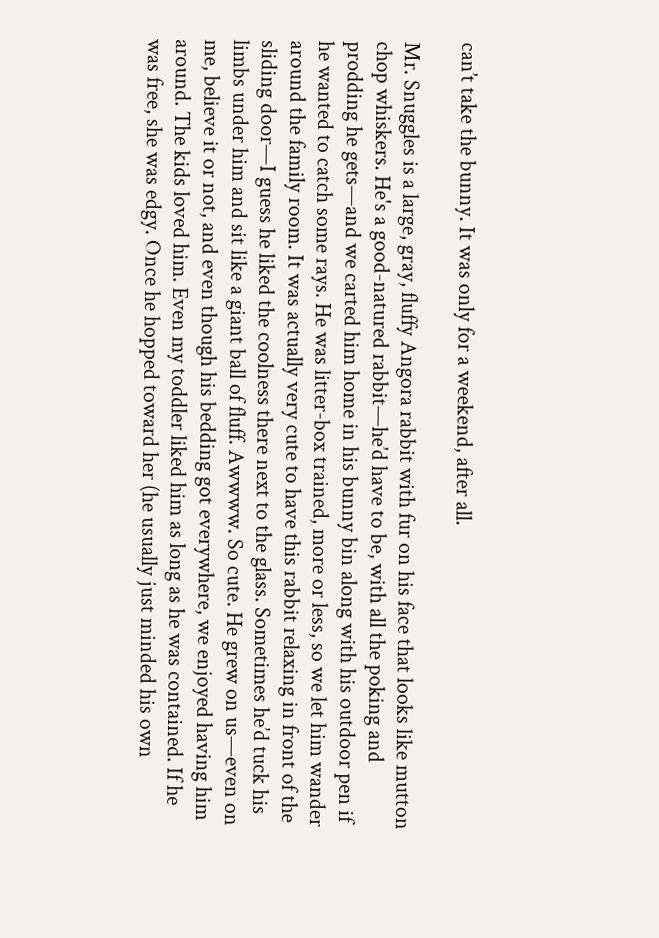can’t take the bunny. It was only for a weekend, after all.

Mr. Snuggles is a large, gray, fluffy Angora rabbit with fur on his face that looks like mutton chop whiskers. He's a good-natured rabbit—he’d have to be, with all the poking and prodding he gets—and we carted him home in his bunny bin along with his outdoor pen if he wanted to catch some rays. He was litter-box trained, more or less, so we let him wander around the family room. It was actually very cute to have this rabbit relaxing in front of the sliding door—I guess he liked the coolness there next to the glass. Sometimes he’d tuck his limbs under him and sit like a giant ball of fluff. Awwww. So cute. He grew on us—even on me, believe it or not, and even though his bedding got everywhere, we enjoyed having him around. The kids loved him. Even my toddler liked him as long as he was contained. If he was free, she was edgy. Once he hopped toward her (he usually just minded his own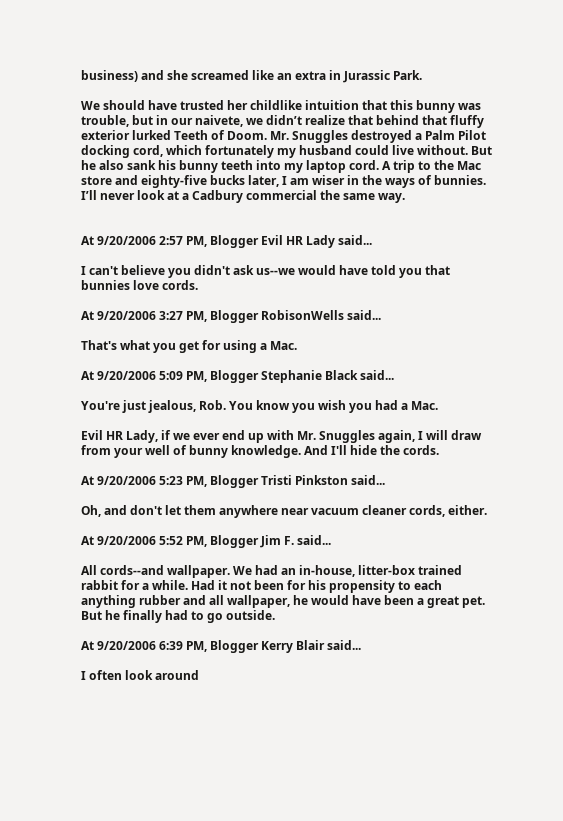business) and she screamed like an extra in Jurassic Park.

We should have trusted her childlike intuition that this bunny was trouble, but in our naivete, we didn’t realize that behind that fluffy exterior lurked Teeth of Doom. Mr. Snuggles destroyed a Palm Pilot docking cord, which fortunately my husband could live without. But he also sank his bunny teeth into my laptop cord. A trip to the Mac store and eighty-five bucks later, I am wiser in the ways of bunnies. I’ll never look at a Cadbury commercial the same way.


At 9/20/2006 2:57 PM, Blogger Evil HR Lady said...

I can't believe you didn't ask us--we would have told you that bunnies love cords.

At 9/20/2006 3:27 PM, Blogger RobisonWells said...

That's what you get for using a Mac.

At 9/20/2006 5:09 PM, Blogger Stephanie Black said...

You're just jealous, Rob. You know you wish you had a Mac.

Evil HR Lady, if we ever end up with Mr. Snuggles again, I will draw from your well of bunny knowledge. And I'll hide the cords.

At 9/20/2006 5:23 PM, Blogger Tristi Pinkston said...

Oh, and don't let them anywhere near vacuum cleaner cords, either.

At 9/20/2006 5:52 PM, Blogger Jim F. said...

All cords--and wallpaper. We had an in-house, litter-box trained rabbit for a while. Had it not been for his propensity to each anything rubber and all wallpaper, he would have been a great pet. But he finally had to go outside.

At 9/20/2006 6:39 PM, Blogger Kerry Blair said...

I often look around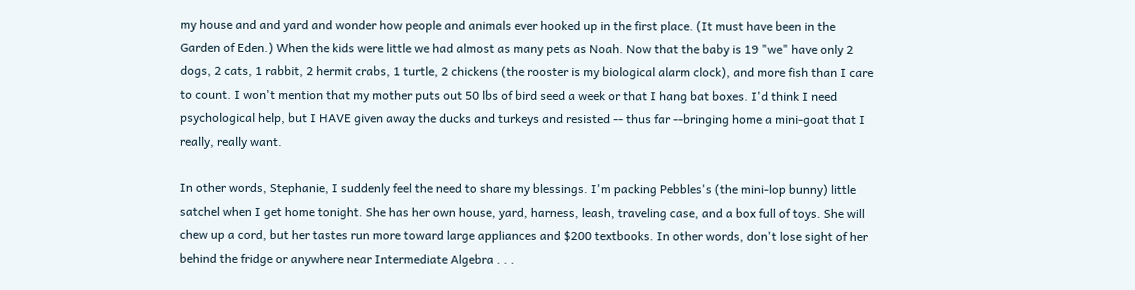my house and and yard and wonder how people and animals ever hooked up in the first place. (It must have been in the Garden of Eden.) When the kids were little we had almost as many pets as Noah. Now that the baby is 19 "we" have only 2 dogs, 2 cats, 1 rabbit, 2 hermit crabs, 1 turtle, 2 chickens (the rooster is my biological alarm clock), and more fish than I care to count. I won't mention that my mother puts out 50 lbs of bird seed a week or that I hang bat boxes. I'd think I need psychological help, but I HAVE given away the ducks and turkeys and resisted -- thus far --bringing home a mini-goat that I really, really want.

In other words, Stephanie, I suddenly feel the need to share my blessings. I'm packing Pebbles's (the mini-lop bunny) little satchel when I get home tonight. She has her own house, yard, harness, leash, traveling case, and a box full of toys. She will chew up a cord, but her tastes run more toward large appliances and $200 textbooks. In other words, don't lose sight of her behind the fridge or anywhere near Intermediate Algebra . . .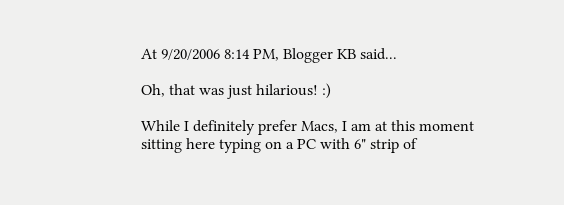At 9/20/2006 8:14 PM, Blogger KB said...

Oh, that was just hilarious! :)

While I definitely prefer Macs, I am at this moment sitting here typing on a PC with 6" strip of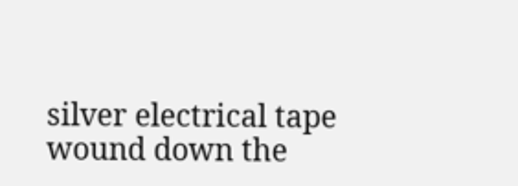silver electrical tape wound down the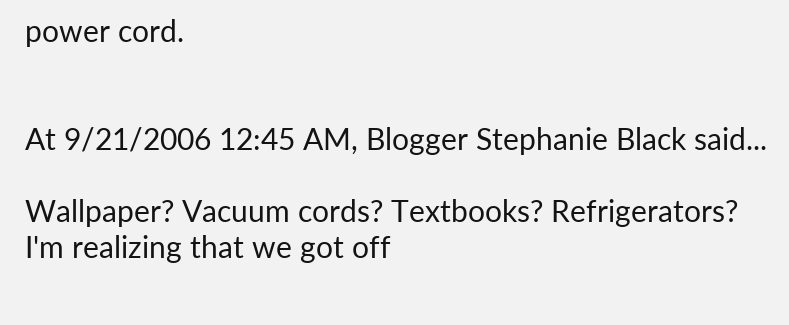power cord.


At 9/21/2006 12:45 AM, Blogger Stephanie Black said...

Wallpaper? Vacuum cords? Textbooks? Refrigerators? I'm realizing that we got off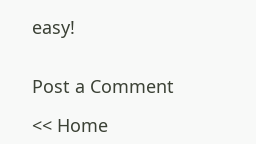easy!


Post a Comment

<< Home